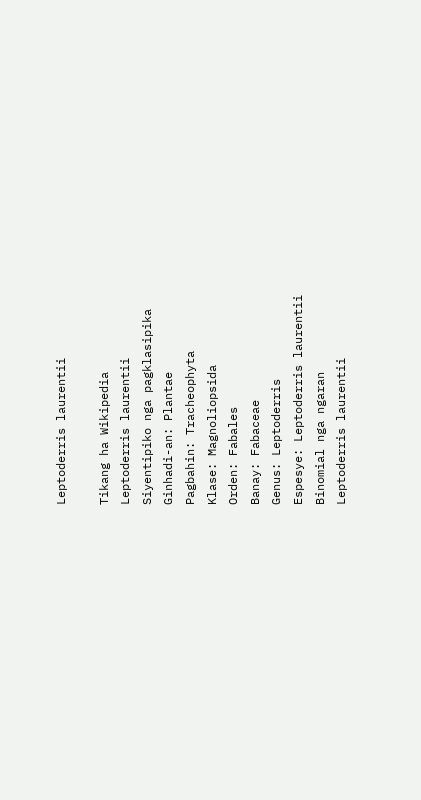Leptoderris laurentii

Tikang ha Wikipedia
Leptoderris laurentii
Siyentipiko nga pagklasipika
Ginhadi-an: Plantae
Pagbahin: Tracheophyta
Klase: Magnoliopsida
Orden: Fabales
Banay: Fabaceae
Genus: Leptoderris
Espesye: Leptoderris laurentii
Binomial nga ngaran
Leptoderris laurentii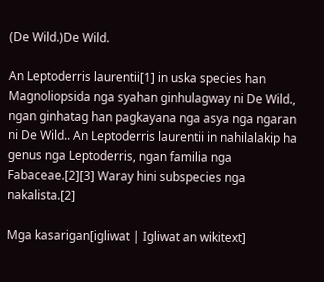(De Wild.)De Wild.

An Leptoderris laurentii[1] in uska species han Magnoliopsida nga syahan ginhulagway ni De Wild., ngan ginhatag han pagkayana nga asya nga ngaran ni De Wild.. An Leptoderris laurentii in nahilalakip ha genus nga Leptoderris, ngan familia nga Fabaceae.[2][3] Waray hini subspecies nga nakalista.[2]

Mga kasarigan[igliwat | Igliwat an wikitext]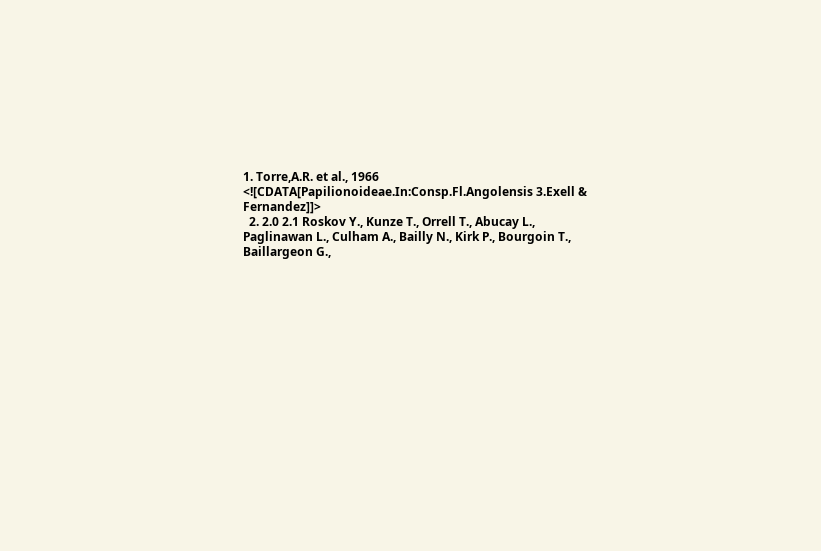1. Torre,A.R. et al., 1966 <![CDATA[Papilionoideae.In:Consp.Fl.Angolensis 3.Exell & Fernandez]]>
  2. 2.0 2.1 Roskov Y., Kunze T., Orrell T., Abucay L., Paglinawan L., Culham A., Bailly N., Kirk P., Bourgoin T., Baillargeon G.,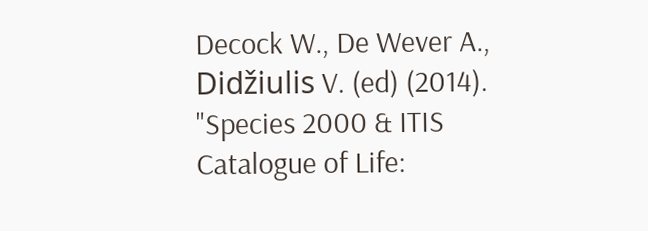Decock W., De Wever A., Didžiulis V. (ed) (2014). "Species 2000 & ITIS Catalogue of Life: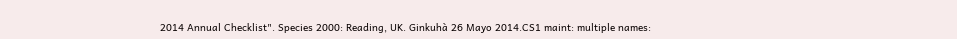2014 Annual Checklist". Species 2000: Reading, UK. Ginkuhà 26 Mayo 2014.CS1 maint: multiple names: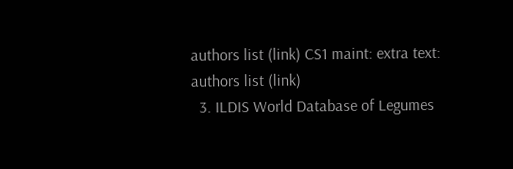authors list (link) CS1 maint: extra text: authors list (link)
  3. ILDIS World Database of Legumes